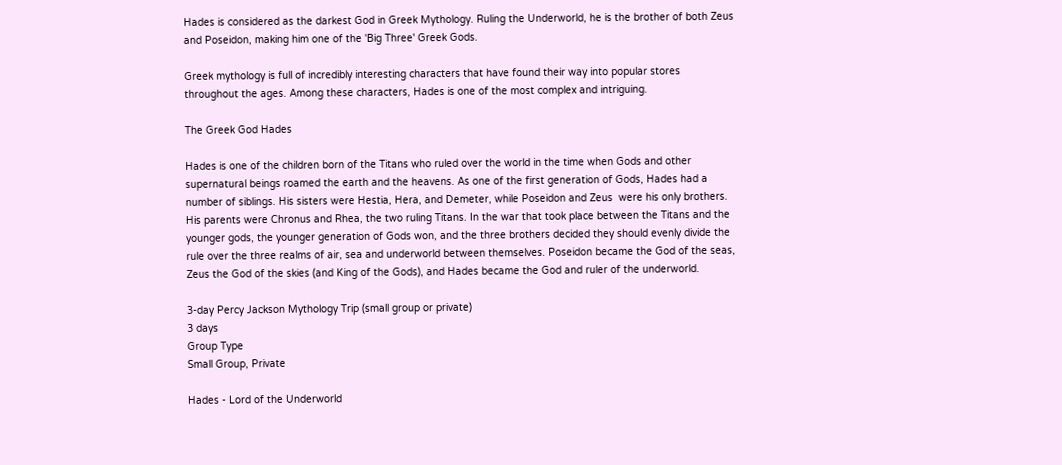Hades is considered as the darkest God in Greek Mythology. Ruling the Underworld, he is the brother of both Zeus and Poseidon, making him one of the 'Big Three' Greek Gods.

Greek mythology is full of incredibly interesting characters that have found their way into popular stores throughout the ages. Among these characters, Hades is one of the most complex and intriguing.

The Greek God Hades

Hades is one of the children born of the Titans who ruled over the world in the time when Gods and other supernatural beings roamed the earth and the heavens. As one of the first generation of Gods, Hades had a number of siblings. His sisters were Hestia, Hera, and Demeter, while Poseidon and Zeus  were his only brothers. His parents were Chronus and Rhea, the two ruling Titans. In the war that took place between the Titans and the younger gods, the younger generation of Gods won, and the three brothers decided they should evenly divide the rule over the three realms of air, sea and underworld between themselves. Poseidon became the God of the seas, Zeus the God of the skies (and King of the Gods), and Hades became the God and ruler of the underworld.

3-day Percy Jackson Mythology Trip (small group or private)
3 days
Group Type
Small Group, Private

Hades - Lord of the Underworld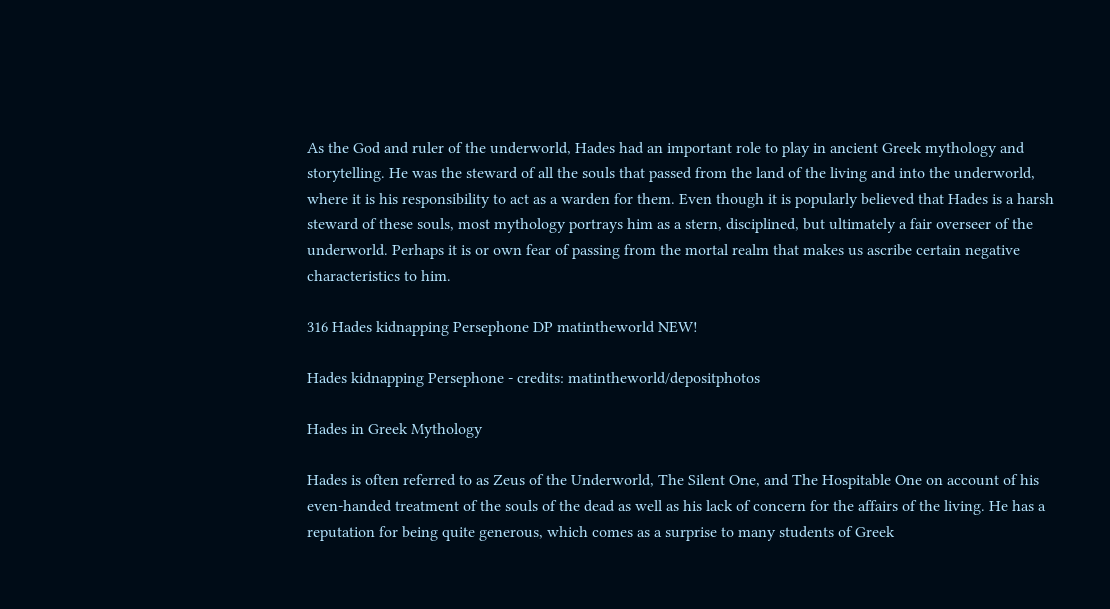As the God and ruler of the underworld, Hades had an important role to play in ancient Greek mythology and storytelling. He was the steward of all the souls that passed from the land of the living and into the underworld, where it is his responsibility to act as a warden for them. Even though it is popularly believed that Hades is a harsh steward of these souls, most mythology portrays him as a stern, disciplined, but ultimately a fair overseer of the underworld. Perhaps it is or own fear of passing from the mortal realm that makes us ascribe certain negative characteristics to him.

316 Hades kidnapping Persephone DP matintheworld NEW!

Hades kidnapping Persephone - credits: matintheworld/depositphotos

Hades in Greek Mythology

Hades is often referred to as Zeus of the Underworld, The Silent One, and The Hospitable One on account of his even-handed treatment of the souls of the dead as well as his lack of concern for the affairs of the living. He has a reputation for being quite generous, which comes as a surprise to many students of Greek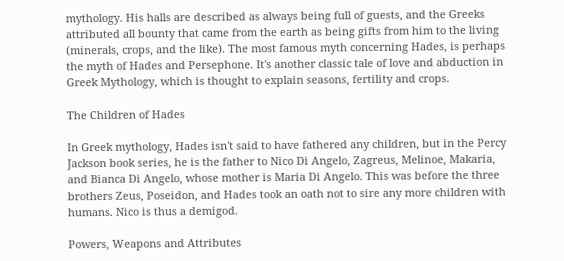mythology. His halls are described as always being full of guests, and the Greeks attributed all bounty that came from the earth as being gifts from him to the living (minerals, crops, and the like). The most famous myth concerning Hades, is perhaps the myth of Hades and Persephone. It's another classic tale of love and abduction in Greek Mythology, which is thought to explain seasons, fertility and crops.

The Children of Hades

In Greek mythology, Hades isn't said to have fathered any children, but in the Percy Jackson book series, he is the father to Nico Di Angelo, Zagreus, Melinoe, Makaria, and Bianca Di Angelo, whose mother is Maria Di Angelo. This was before the three brothers Zeus, Poseidon, and Hades took an oath not to sire any more children with humans. Nico is thus a demigod.

Powers, Weapons and Attributes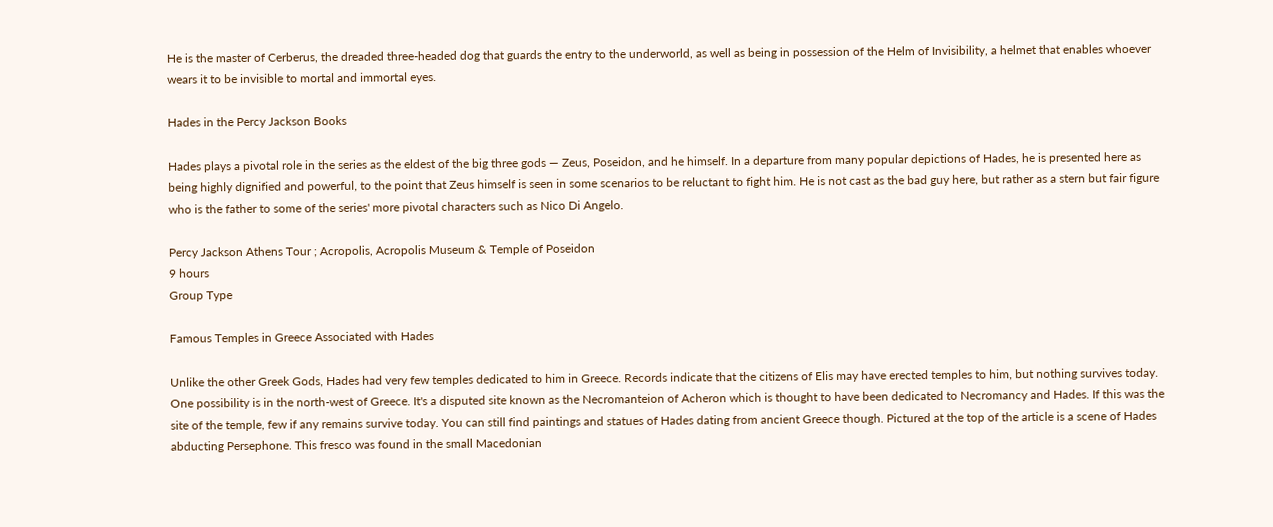He is the master of Cerberus, the dreaded three-headed dog that guards the entry to the underworld, as well as being in possession of the Helm of Invisibility, a helmet that enables whoever wears it to be invisible to mortal and immortal eyes.

Hades in the Percy Jackson Books

Hades plays a pivotal role in the series as the eldest of the big three gods — Zeus, Poseidon, and he himself. In a departure from many popular depictions of Hades, he is presented here as being highly dignified and powerful, to the point that Zeus himself is seen in some scenarios to be reluctant to fight him. He is not cast as the bad guy here, but rather as a stern but fair figure who is the father to some of the series' more pivotal characters such as Nico Di Angelo.

Percy Jackson Athens Tour ; Acropolis, Acropolis Museum & Temple of Poseidon
9 hours
Group Type

Famous Temples in Greece Associated with Hades

Unlike the other Greek Gods, Hades had very few temples dedicated to him in Greece. Records indicate that the citizens of Elis may have erected temples to him, but nothing survives today. One possibility is in the north-west of Greece. It's a disputed site known as the Necromanteion of Acheron which is thought to have been dedicated to Necromancy and Hades. If this was the site of the temple, few if any remains survive today. You can still find paintings and statues of Hades dating from ancient Greece though. Pictured at the top of the article is a scene of Hades abducting Persephone. This fresco was found in the small Macedonian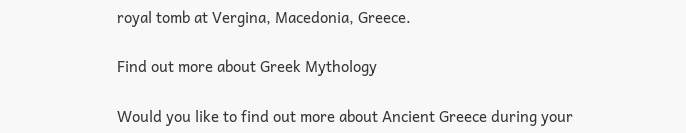royal tomb at Vergina, Macedonia, Greece.

Find out more about Greek Mythology

Would you like to find out more about Ancient Greece during your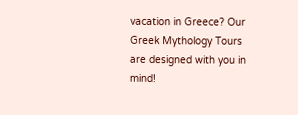vacation in Greece? Our Greek Mythology Tours are designed with you in mind!